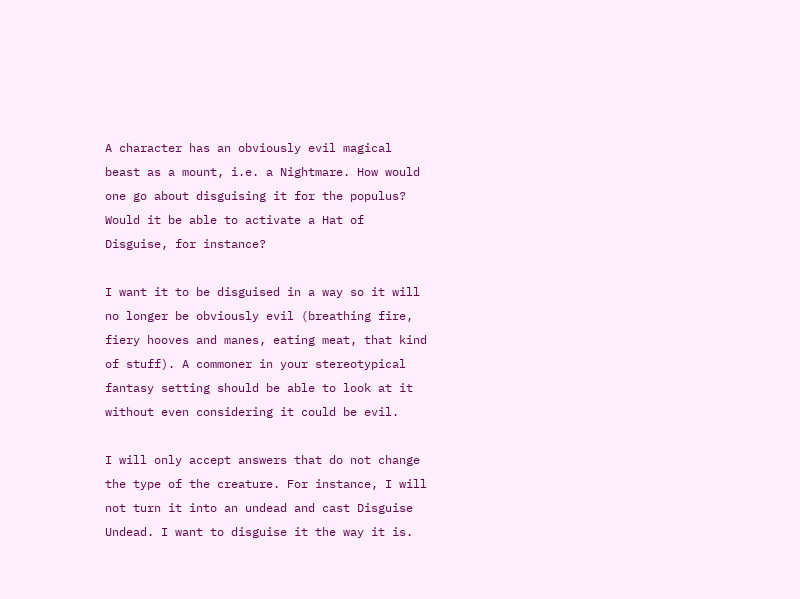A character has an obviously evil magical beast as a mount, i.e. a Nightmare. How would one go about disguising it for the populus? Would it be able to activate a Hat of Disguise, for instance?

I want it to be disguised in a way so it will no longer be obviously evil (breathing fire, fiery hooves and manes, eating meat, that kind of stuff). A commoner in your stereotypical fantasy setting should be able to look at it without even considering it could be evil.

I will only accept answers that do not change the type of the creature. For instance, I will not turn it into an undead and cast Disguise Undead. I want to disguise it the way it is.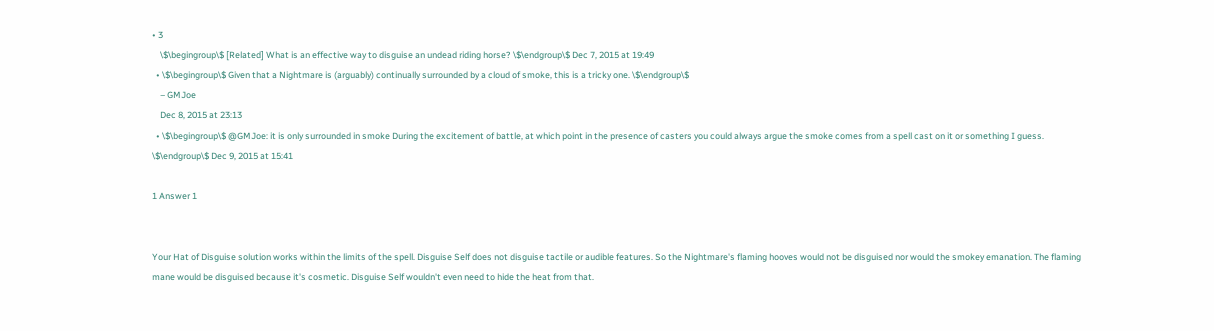• 3
    \$\begingroup\$ [Related] What is an effective way to disguise an undead riding horse? \$\endgroup\$ Dec 7, 2015 at 19:49
  • \$\begingroup\$ Given that a Nightmare is (arguably) continually surrounded by a cloud of smoke, this is a tricky one. \$\endgroup\$
    – GMJoe
    Dec 8, 2015 at 23:13
  • \$\begingroup\$ @GMJoe: it is only surrounded in smoke During the excitement of battle, at which point in the presence of casters you could always argue the smoke comes from a spell cast on it or something I guess. \$\endgroup\$ Dec 9, 2015 at 15:41

1 Answer 1


Your Hat of Disguise solution works within the limits of the spell. Disguise Self does not disguise tactile or audible features. So the Nightmare's flaming hooves would not be disguised nor would the smokey emanation. The flaming mane would be disguised because it's cosmetic. Disguise Self wouldn't even need to hide the heat from that.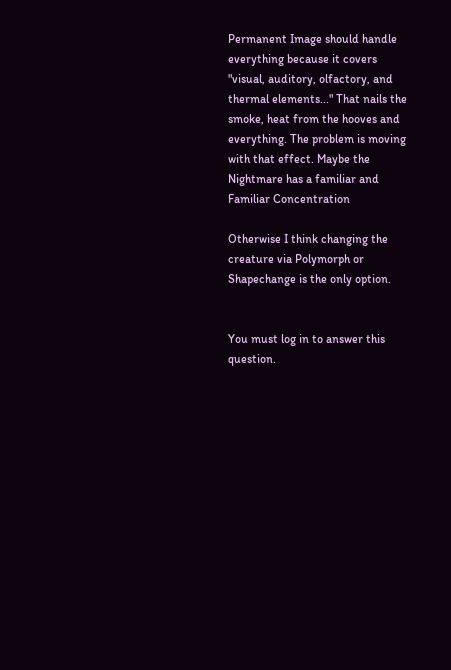Permanent Image should handle everything because it covers "visual, auditory, olfactory, and thermal elements..." That nails the smoke, heat from the hooves and everything. The problem is moving with that effect. Maybe the Nightmare has a familiar and Familiar Concentration

Otherwise I think changing the creature via Polymorph or Shapechange is the only option.


You must log in to answer this question.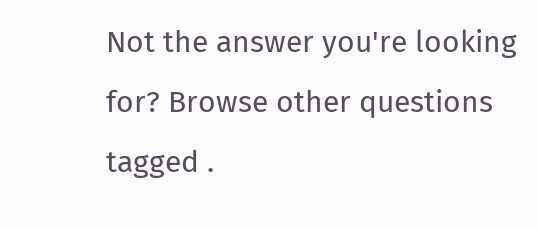Not the answer you're looking for? Browse other questions tagged .